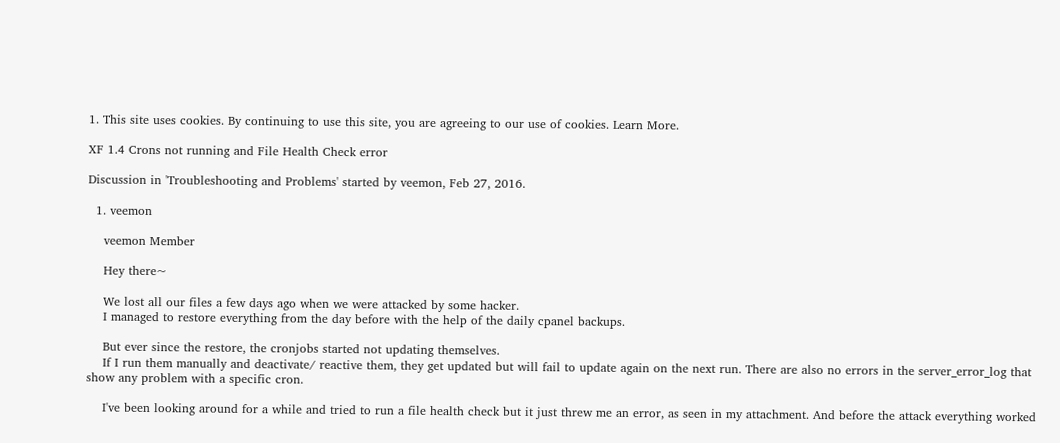1. This site uses cookies. By continuing to use this site, you are agreeing to our use of cookies. Learn More.

XF 1.4 Crons not running and File Health Check error

Discussion in 'Troubleshooting and Problems' started by veemon, Feb 27, 2016.

  1. veemon

    veemon Member

    Hey there~

    We lost all our files a few days ago when we were attacked by some hacker.
    I managed to restore everything from the day before with the help of the daily cpanel backups.

    But ever since the restore, the cronjobs started not updating themselves.
    If I run them manually and deactivate/ reactive them, they get updated but will fail to update again on the next run. There are also no errors in the server_error_log that show any problem with a specific cron.

    I've been looking around for a while and tried to run a file health check but it just threw me an error, as seen in my attachment. And before the attack everything worked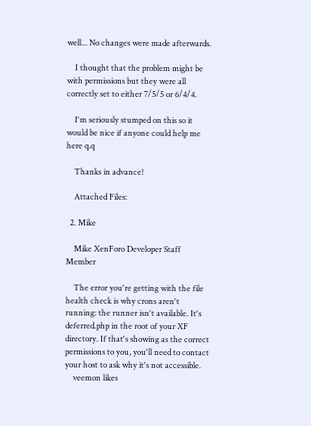well... No changes were made afterwards.

    I thought that the problem might be with permissions but they were all correctly set to either 7/5/5 or 6/4/4.

    I'm seriously stumped on this so it would be nice if anyone could help me here q.q

    Thanks in advance!

    Attached Files:

  2. Mike

    Mike XenForo Developer Staff Member

    The error you're getting with the file health check is why crons aren't running: the runner isn't available. It's deferred.php in the root of your XF directory. If that's showing as the correct permissions to you, you'll need to contact your host to ask why it's not accessible.
    veemon likes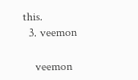this.
  3. veemon

    veemon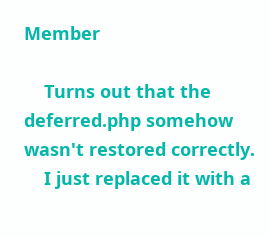Member

    Turns out that the deferred.php somehow wasn't restored correctly.
    I just replaced it with a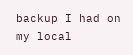backup I had on my local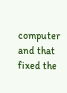computer and that fixed the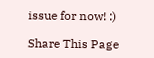issue for now! :)

Share This Page